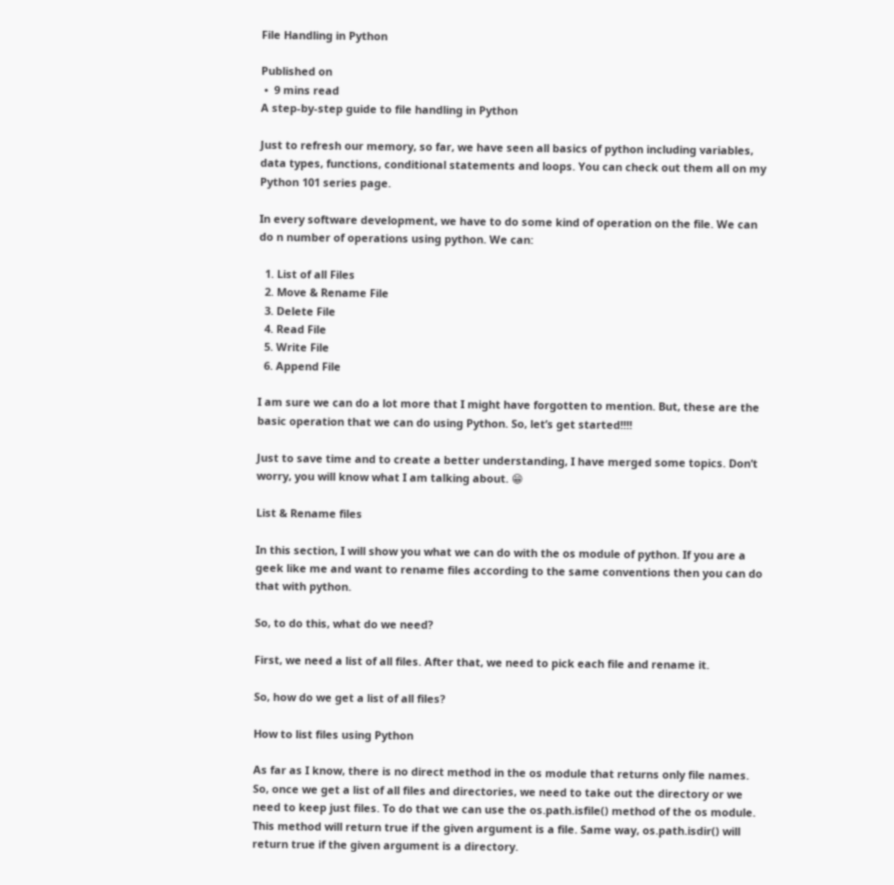File Handling in Python

Published on
 •  9 mins read
A step-by-step guide to file handling in Python

Just to refresh our memory, so far, we have seen all basics of python including variables, data types, functions, conditional statements and loops. You can check out them all on my Python 101 series page.

In every software development, we have to do some kind of operation on the file. We can do n number of operations using python. We can:

  1. List of all Files
  2. Move & Rename File
  3. Delete File
  4. Read File
  5. Write File
  6. Append File

I am sure we can do a lot more that I might have forgotten to mention. But, these are the basic operation that we can do using Python. So, let’s get started!!!!

Just to save time and to create a better understanding, I have merged some topics. Don’t worry, you will know what I am talking about. 😁

List & Rename files

In this section, I will show you what we can do with the os module of python. If you are a geek like me and want to rename files according to the same conventions then you can do that with python.

So, to do this, what do we need?

First, we need a list of all files. After that, we need to pick each file and rename it.

So, how do we get a list of all files?

How to list files using Python

As far as I know, there is no direct method in the os module that returns only file names. So, once we get a list of all files and directories, we need to take out the directory or we need to keep just files. To do that we can use the os.path.isfile() method of the os module. This method will return true if the given argument is a file. Same way, os.path.isdir() will return true if the given argument is a directory.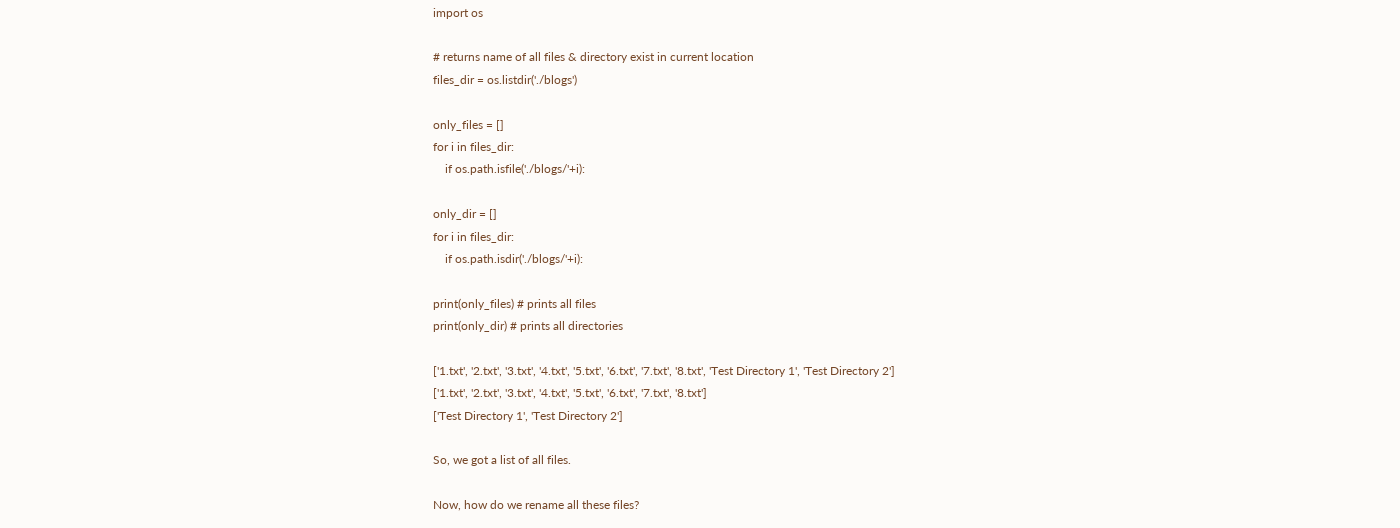import os

# returns name of all files & directory exist in current location
files_dir = os.listdir('./blogs')

only_files = []
for i in files_dir:
    if os.path.isfile('./blogs/'+i):

only_dir = []
for i in files_dir:
    if os.path.isdir('./blogs/'+i):

print(only_files) # prints all files
print(only_dir) # prints all directories

['1.txt', '2.txt', '3.txt', '4.txt', '5.txt', '6.txt', '7.txt', '8.txt', 'Test Directory 1', 'Test Directory 2']
['1.txt', '2.txt', '3.txt', '4.txt', '5.txt', '6.txt', '7.txt', '8.txt']
['Test Directory 1', 'Test Directory 2']

So, we got a list of all files.

Now, how do we rename all these files?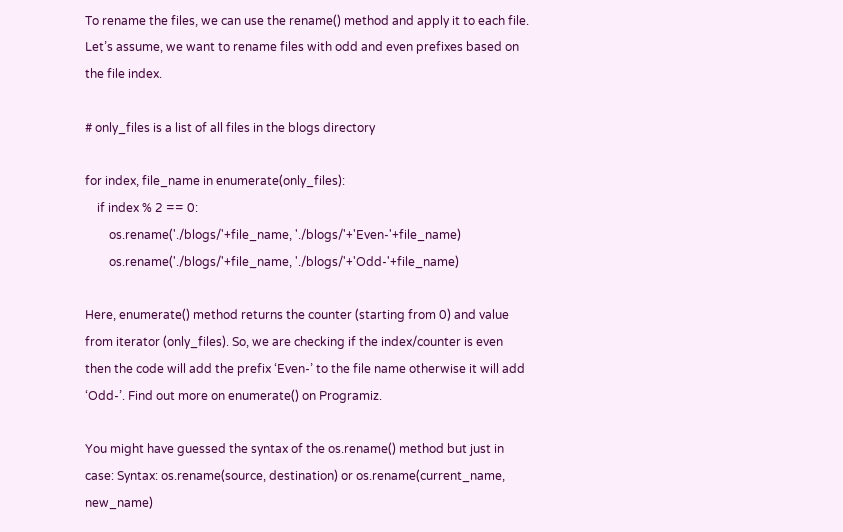To rename the files, we can use the rename() method and apply it to each file. Let’s assume, we want to rename files with odd and even prefixes based on the file index.

# only_files is a list of all files in the blogs directory

for index, file_name in enumerate(only_files):
    if index % 2 == 0:
        os.rename('./blogs/'+file_name, './blogs/'+'Even-'+file_name)
        os.rename('./blogs/'+file_name, './blogs/'+'Odd-'+file_name)

Here, enumerate() method returns the counter (starting from 0) and value from iterator (only_files). So, we are checking if the index/counter is even then the code will add the prefix ‘Even-’ to the file name otherwise it will add ‘Odd-’. Find out more on enumerate() on Programiz.

You might have guessed the syntax of the os.rename() method but just in case: Syntax: os.rename(source, destination) or os.rename(current_name, new_name)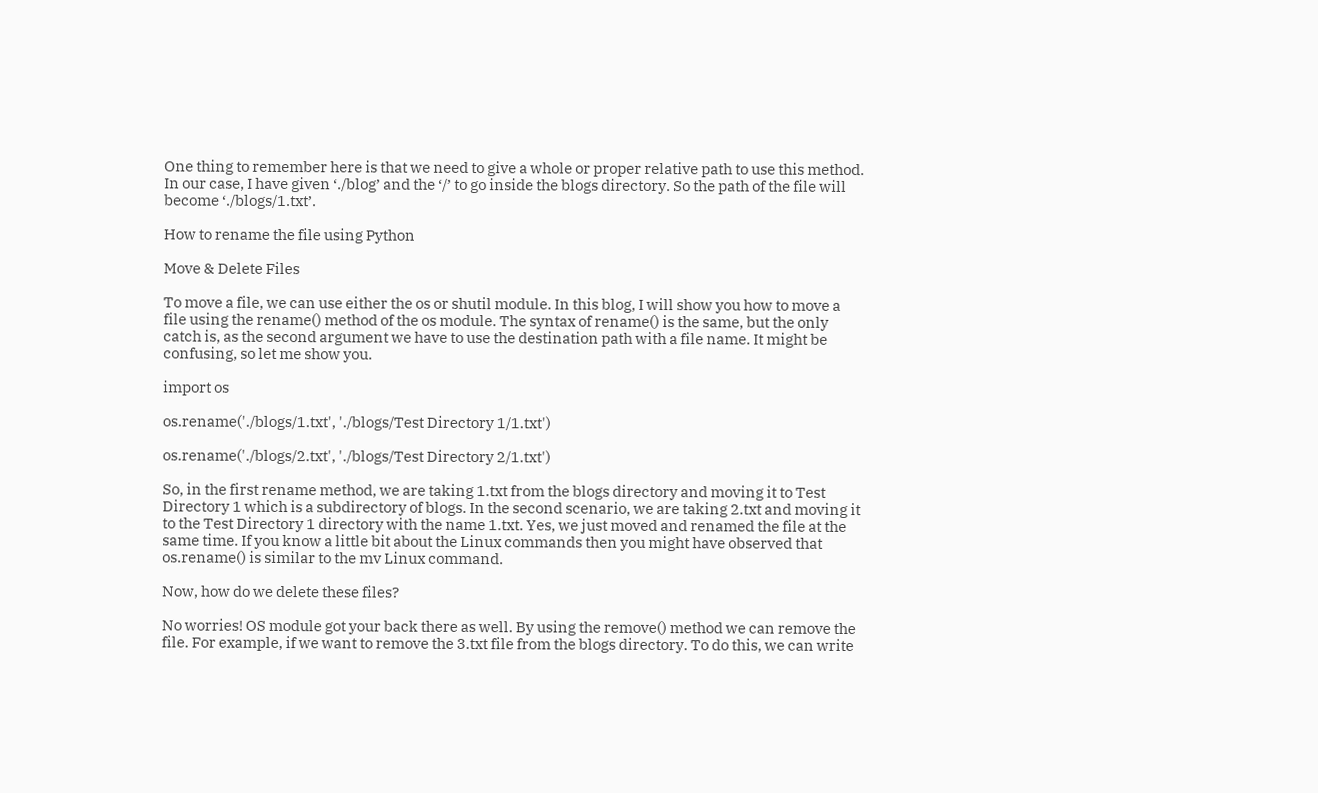One thing to remember here is that we need to give a whole or proper relative path to use this method. In our case, I have given ‘./blog’ and the ‘/’ to go inside the blogs directory. So the path of the file will become ‘./blogs/1.txt’.

How to rename the file using Python

Move & Delete Files

To move a file, we can use either the os or shutil module. In this blog, I will show you how to move a file using the rename() method of the os module. The syntax of rename() is the same, but the only catch is, as the second argument we have to use the destination path with a file name. It might be confusing, so let me show you.

import os

os.rename('./blogs/1.txt', './blogs/Test Directory 1/1.txt')

os.rename('./blogs/2.txt', './blogs/Test Directory 2/1.txt')

So, in the first rename method, we are taking 1.txt from the blogs directory and moving it to Test Directory 1 which is a subdirectory of blogs. In the second scenario, we are taking 2.txt and moving it to the Test Directory 1 directory with the name 1.txt. Yes, we just moved and renamed the file at the same time. If you know a little bit about the Linux commands then you might have observed that os.rename() is similar to the mv Linux command.

Now, how do we delete these files?

No worries! OS module got your back there as well. By using the remove() method we can remove the file. For example, if we want to remove the 3.txt file from the blogs directory. To do this, we can write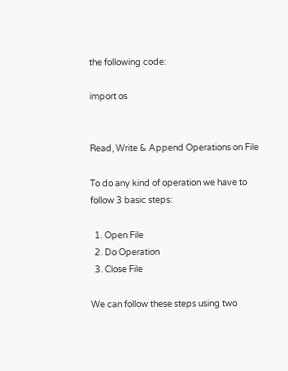the following code:

import os


Read, Write & Append Operations on File

To do any kind of operation we have to follow 3 basic steps:

  1. Open File
  2. Do Operation
  3. Close File

We can follow these steps using two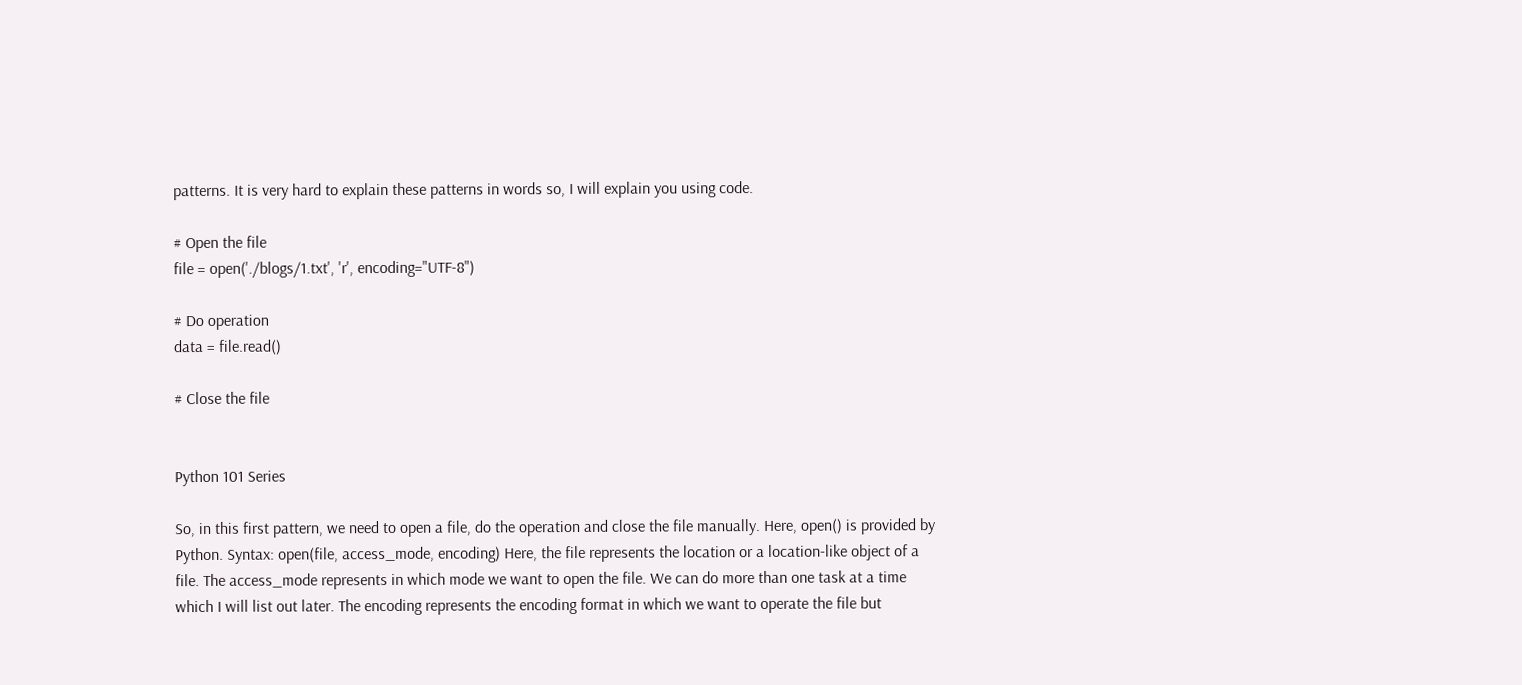patterns. It is very hard to explain these patterns in words so, I will explain you using code.

# Open the file
file = open('./blogs/1.txt', 'r', encoding="UTF-8")

# Do operation
data = file.read()

# Close the file


Python 101 Series

So, in this first pattern, we need to open a file, do the operation and close the file manually. Here, open() is provided by Python. Syntax: open(file, access_mode, encoding) Here, the file represents the location or a location-like object of a file. The access_mode represents in which mode we want to open the file. We can do more than one task at a time which I will list out later. The encoding represents the encoding format in which we want to operate the file but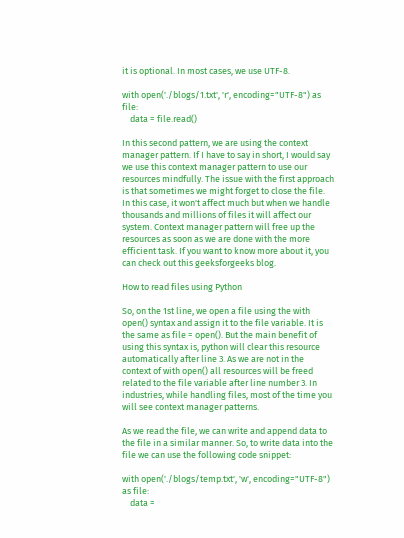it is optional. In most cases, we use UTF-8.

with open('./blogs/1.txt', 'r', encoding="UTF-8") as file:
    data = file.read()

In this second pattern, we are using the context manager pattern. If I have to say in short, I would say we use this context manager pattern to use our resources mindfully. The issue with the first approach is that sometimes we might forget to close the file. In this case, it won't affect much but when we handle thousands and millions of files it will affect our system. Context manager pattern will free up the resources as soon as we are done with the more efficient task. If you want to know more about it, you can check out this geeksforgeeks blog.

How to read files using Python

So, on the 1st line, we open a file using the with open() syntax and assign it to the file variable. It is the same as file = open(). But the main benefit of using this syntax is, python will clear this resource automatically after line 3. As we are not in the context of with open() all resources will be freed related to the file variable after line number 3. In industries, while handling files, most of the time you will see context manager patterns.

As we read the file, we can write and append data to the file in a similar manner. So, to write data into the file we can use the following code snippet:

with open('./blogs/temp.txt', 'w', encoding="UTF-8") as file:
    data =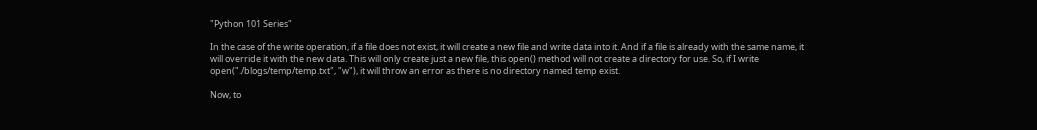"Python 101 Series"

In the case of the write operation, if a file does not exist, it will create a new file and write data into it. And if a file is already with the same name, it will override it with the new data. This will only create just a new file, this open() method will not create a directory for use. So, if I write open("./blogs/temp/temp.txt", "w"), it will throw an error as there is no directory named temp exist.

Now, to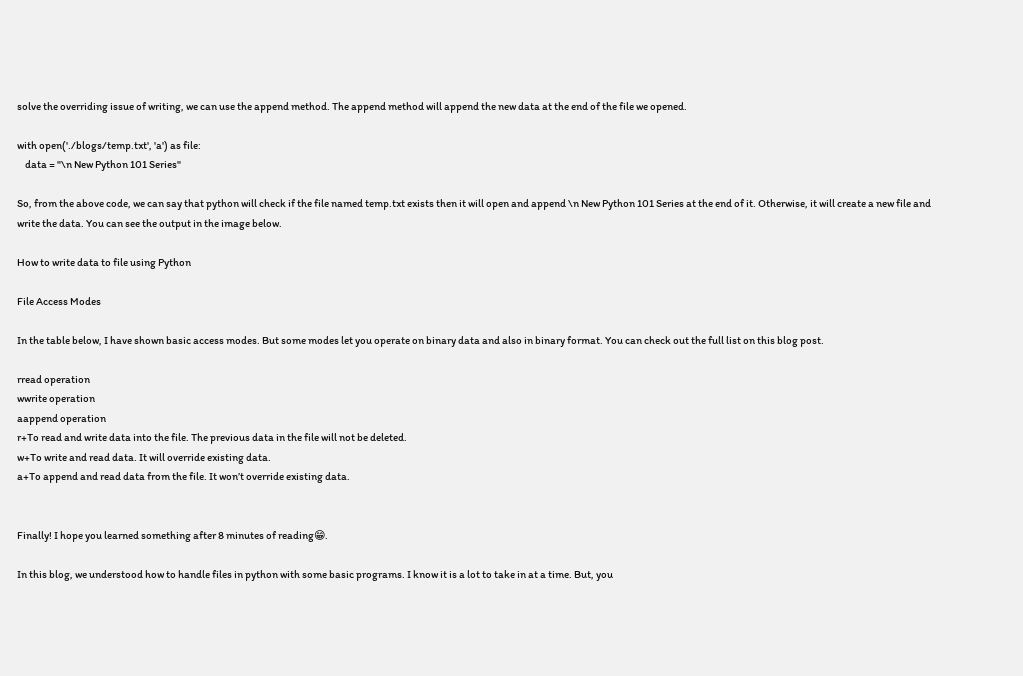solve the overriding issue of writing, we can use the append method. The append method will append the new data at the end of the file we opened.

with open('./blogs/temp.txt', 'a') as file:
    data = "\n New Python 101 Series"

So, from the above code, we can say that python will check if the file named temp.txt exists then it will open and append \n New Python 101 Series at the end of it. Otherwise, it will create a new file and write the data. You can see the output in the image below.

How to write data to file using Python

File Access Modes

In the table below, I have shown basic access modes. But some modes let you operate on binary data and also in binary format. You can check out the full list on this blog post.

rread operation
wwrite operation
aappend operation
r+To read and write data into the file. The previous data in the file will not be deleted.
w+To write and read data. It will override existing data.
a+To append and read data from the file. It won’t override existing data.


Finally! I hope you learned something after 8 minutes of reading😁.

In this blog, we understood how to handle files in python with some basic programs. I know it is a lot to take in at a time. But, you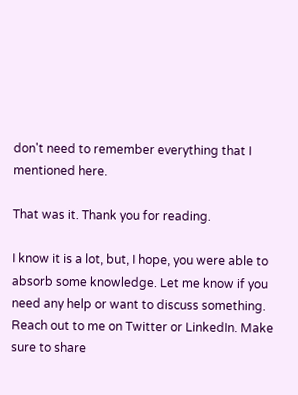don't need to remember everything that I mentioned here.

That was it. Thank you for reading.

I know it is a lot, but, I hope, you were able to absorb some knowledge. Let me know if you need any help or want to discuss something. Reach out to me on Twitter or LinkedIn. Make sure to share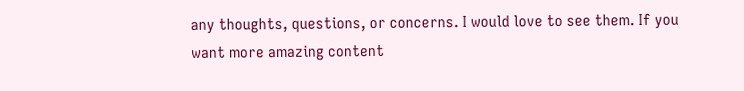any thoughts, questions, or concerns. I would love to see them. If you want more amazing content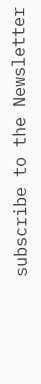subscribe to the Newsletter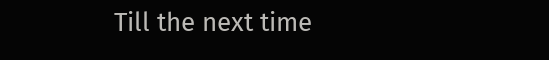Till the next time